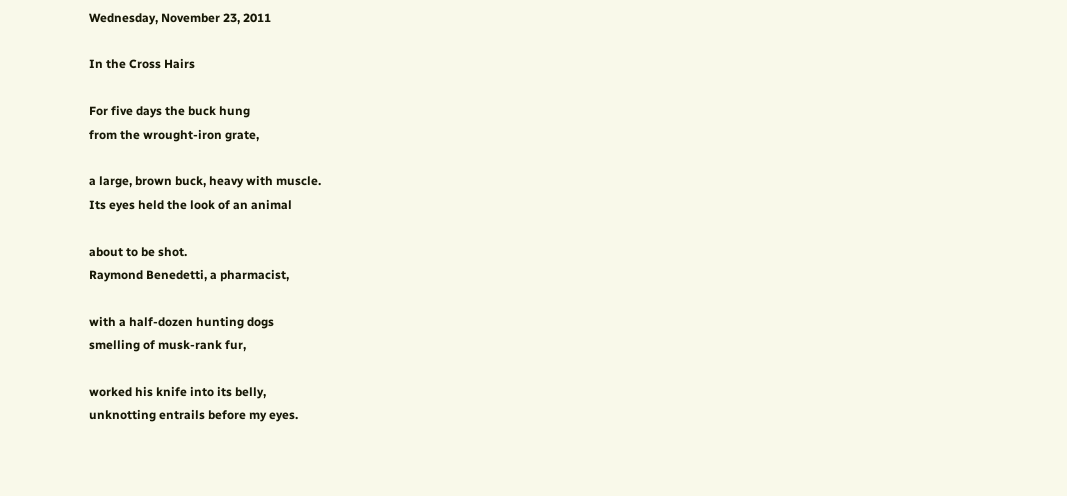Wednesday, November 23, 2011

In the Cross Hairs

For five days the buck hung
from the wrought-iron grate,

a large, brown buck, heavy with muscle.
Its eyes held the look of an animal

about to be shot.
Raymond Benedetti, a pharmacist,

with a half-dozen hunting dogs
smelling of musk-rank fur,

worked his knife into its belly,
unknotting entrails before my eyes.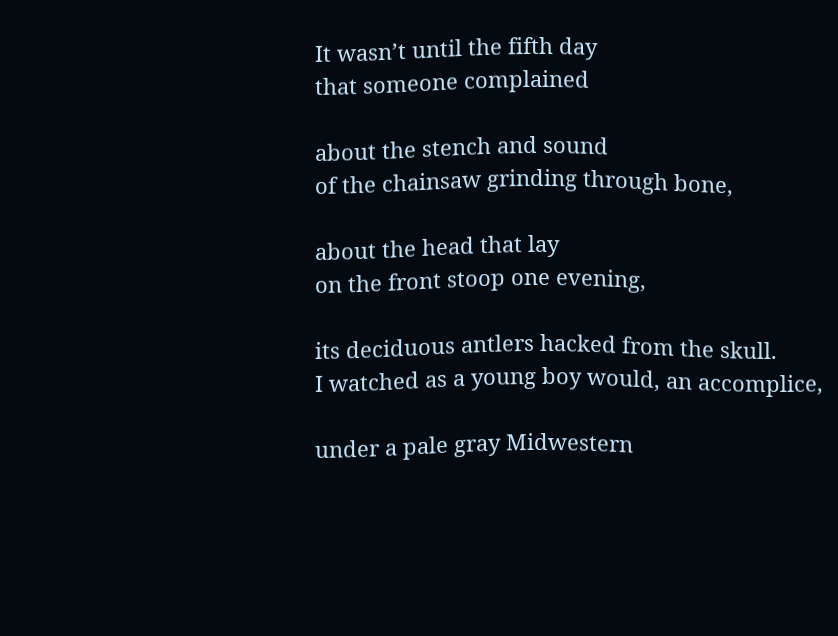It wasn’t until the fifth day
that someone complained

about the stench and sound
of the chainsaw grinding through bone,

about the head that lay
on the front stoop one evening,

its deciduous antlers hacked from the skull.
I watched as a young boy would, an accomplice,

under a pale gray Midwestern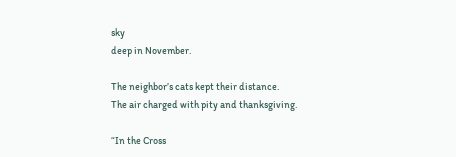sky
deep in November.

The neighbor’s cats kept their distance.
The air charged with pity and thanksgiving.

“In the Cross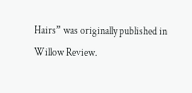Hairs” was originally published in Willow Review.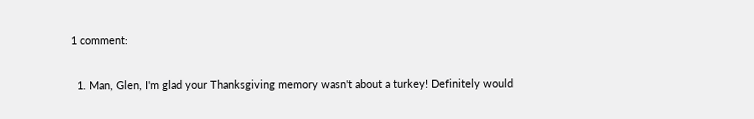1 comment:

  1. Man, Glen, I'm glad your Thanksgiving memory wasn't about a turkey! Definitely would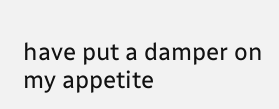have put a damper on my appetite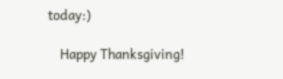today:)

    Happy Thanksgiving!